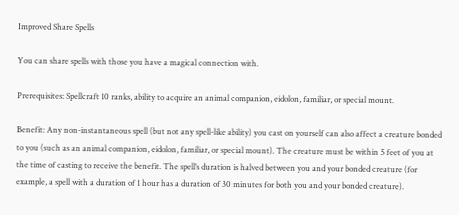Improved Share Spells

You can share spells with those you have a magical connection with.

Prerequisites: Spellcraft 10 ranks, ability to acquire an animal companion, eidolon, familiar, or special mount.

Benefit: Any non-instantaneous spell (but not any spell-like ability) you cast on yourself can also affect a creature bonded to you (such as an animal companion, eidolon, familiar, or special mount). The creature must be within 5 feet of you at the time of casting to receive the benefit. The spell’s duration is halved between you and your bonded creature (for example, a spell with a duration of 1 hour has a duration of 30 minutes for both you and your bonded creature).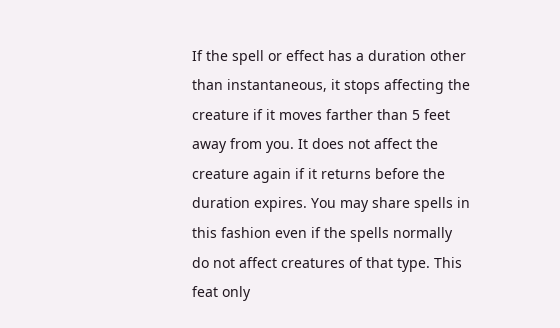If the spell or effect has a duration other than instantaneous, it stops affecting the creature if it moves farther than 5 feet away from you. It does not affect the creature again if it returns before the duration expires. You may share spells in this fashion even if the spells normally do not affect creatures of that type. This feat only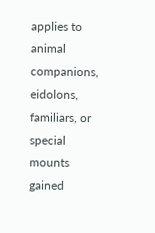applies to animal companions, eidolons, familiars, or special mounts gained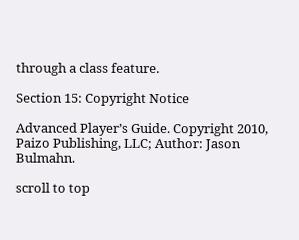through a class feature.

Section 15: Copyright Notice

Advanced Player’s Guide. Copyright 2010, Paizo Publishing, LLC; Author: Jason Bulmahn.

scroll to top